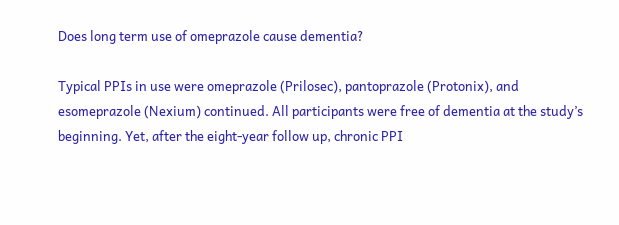Does long term use of omeprazole cause dementia?

Typical PPIs in use were omeprazole (Prilosec), pantoprazole (Protonix), and esomeprazole (Nexium) continued. All participants were free of dementia at the study’s beginning. Yet, after the eight-year follow up, chronic PPI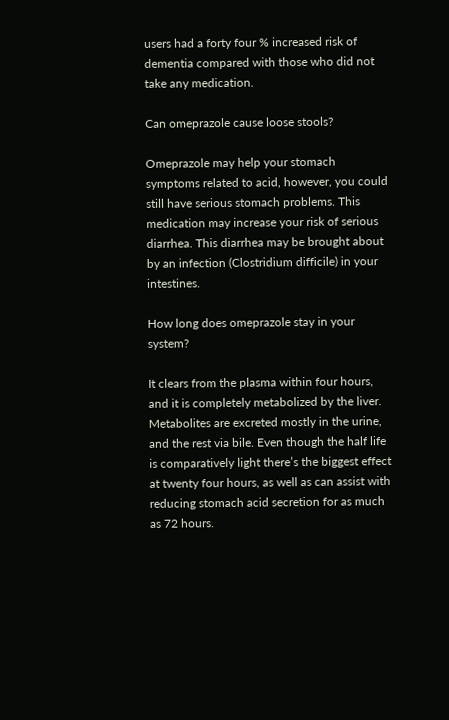users had a forty four % increased risk of dementia compared with those who did not take any medication.

Can omeprazole cause loose stools?

Omeprazole may help your stomach symptoms related to acid, however, you could still have serious stomach problems. This medication may increase your risk of serious diarrhea. This diarrhea may be brought about by an infection (Clostridium difficile) in your intestines.

How long does omeprazole stay in your system?

It clears from the plasma within four hours, and it is completely metabolized by the liver. Metabolites are excreted mostly in the urine, and the rest via bile. Even though the half life is comparatively light there’s the biggest effect at twenty four hours, as well as can assist with reducing stomach acid secretion for as much as 72 hours.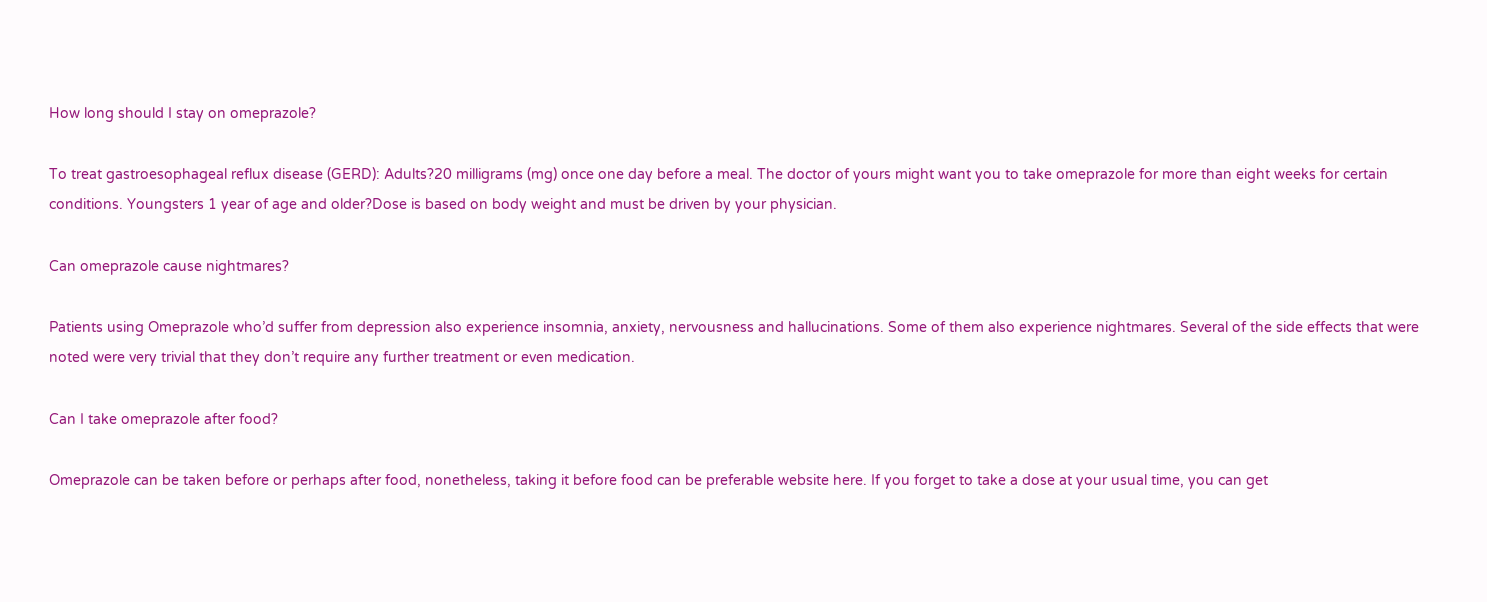How long should I stay on omeprazole?

To treat gastroesophageal reflux disease (GERD): Adults?20 milligrams (mg) once one day before a meal. The doctor of yours might want you to take omeprazole for more than eight weeks for certain conditions. Youngsters 1 year of age and older?Dose is based on body weight and must be driven by your physician.

Can omeprazole cause nightmares?

Patients using Omeprazole who’d suffer from depression also experience insomnia, anxiety, nervousness and hallucinations. Some of them also experience nightmares. Several of the side effects that were noted were very trivial that they don’t require any further treatment or even medication.

Can I take omeprazole after food?

Omeprazole can be taken before or perhaps after food, nonetheless, taking it before food can be preferable website here. If you forget to take a dose at your usual time, you can get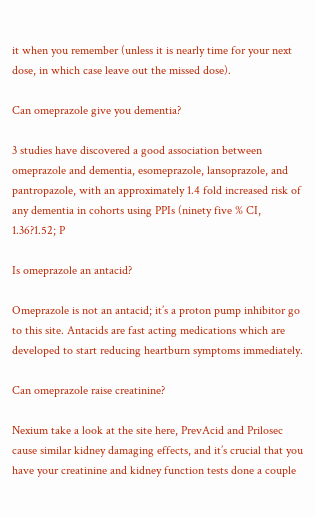it when you remember (unless it is nearly time for your next dose, in which case leave out the missed dose).

Can omeprazole give you dementia?

3 studies have discovered a good association between omeprazole and dementia, esomeprazole, lansoprazole, and pantropazole, with an approximately 1.4 fold increased risk of any dementia in cohorts using PPIs (ninety five % CI, 1.36?1.52; P

Is omeprazole an antacid?

Omeprazole is not an antacid; it’s a proton pump inhibitor go to this site. Antacids are fast acting medications which are developed to start reducing heartburn symptoms immediately.

Can omeprazole raise creatinine?

Nexium take a look at the site here, PrevAcid and Prilosec cause similar kidney damaging effects, and it’s crucial that you have your creatinine and kidney function tests done a couple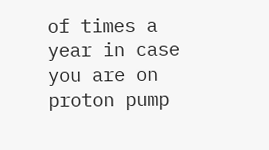of times a year in case you are on proton pump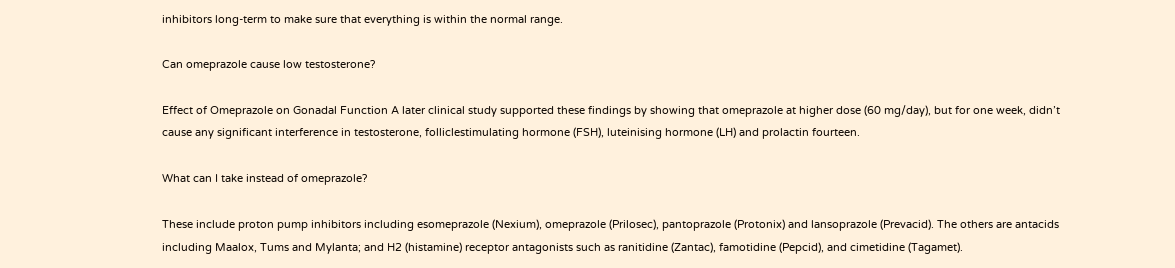inhibitors long-term to make sure that everything is within the normal range.

Can omeprazole cause low testosterone?

Effect of Omeprazole on Gonadal Function A later clinical study supported these findings by showing that omeprazole at higher dose (60 mg/day), but for one week, didn’t cause any significant interference in testosterone, folliclestimulating hormone (FSH), luteinising hormone (LH) and prolactin fourteen.

What can I take instead of omeprazole?

These include proton pump inhibitors including esomeprazole (Nexium), omeprazole (Prilosec), pantoprazole (Protonix) and lansoprazole (Prevacid). The others are antacids including Maalox, Tums and Mylanta; and H2 (histamine) receptor antagonists such as ranitidine (Zantac), famotidine (Pepcid), and cimetidine (Tagamet).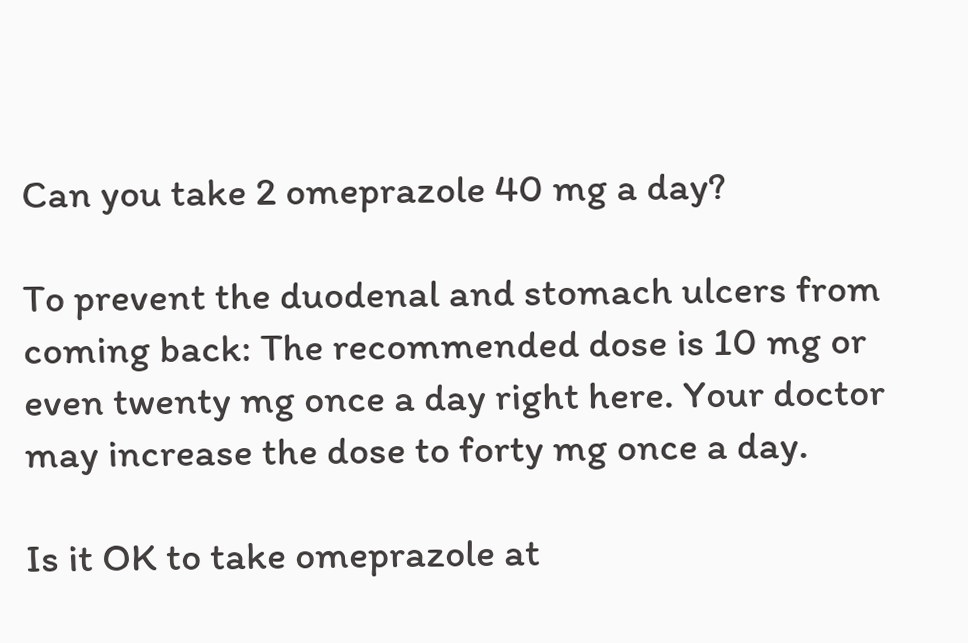Can you take 2 omeprazole 40 mg a day?

To prevent the duodenal and stomach ulcers from coming back: The recommended dose is 10 mg or even twenty mg once a day right here. Your doctor may increase the dose to forty mg once a day.

Is it OK to take omeprazole at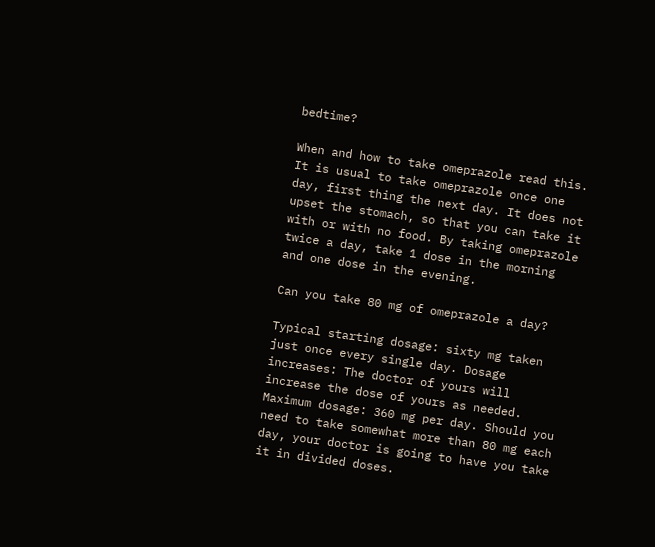bedtime?

When and how to take omeprazole read this. It is usual to take omeprazole once one day, first thing the next day. It does not upset the stomach, so that you can take it with or with no food. By taking omeprazole twice a day, take 1 dose in the morning and one dose in the evening.

Can you take 80 mg of omeprazole a day?

Typical starting dosage: sixty mg taken just once every single day. Dosage increases: The doctor of yours will increase the dose of yours as needed. Maximum dosage: 360 mg per day. Should you need to take somewhat more than 80 mg each day, your doctor is going to have you take it in divided doses.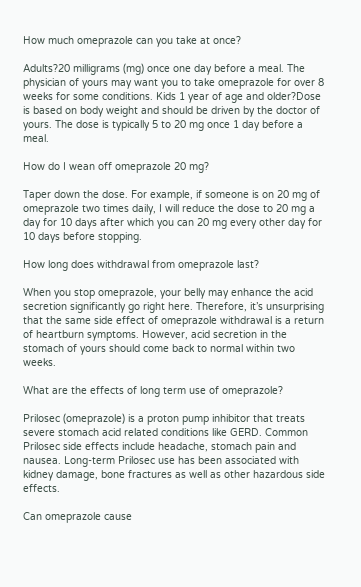How much omeprazole can you take at once?

Adults?20 milligrams (mg) once one day before a meal. The physician of yours may want you to take omeprazole for over 8 weeks for some conditions. Kids 1 year of age and older?Dose is based on body weight and should be driven by the doctor of yours. The dose is typically 5 to 20 mg once 1 day before a meal.

How do I wean off omeprazole 20 mg?

Taper down the dose. For example, if someone is on 20 mg of omeprazole two times daily, I will reduce the dose to 20 mg a day for 10 days after which you can 20 mg every other day for 10 days before stopping.

How long does withdrawal from omeprazole last?

When you stop omeprazole, your belly may enhance the acid secretion significantly go right here. Therefore, it’s unsurprising that the same side effect of omeprazole withdrawal is a return of heartburn symptoms. However, acid secretion in the stomach of yours should come back to normal within two weeks.

What are the effects of long term use of omeprazole?

Prilosec (omeprazole) is a proton pump inhibitor that treats severe stomach acid related conditions like GERD. Common Prilosec side effects include headache, stomach pain and nausea. Long-term Prilosec use has been associated with kidney damage, bone fractures as well as other hazardous side effects.

Can omeprazole cause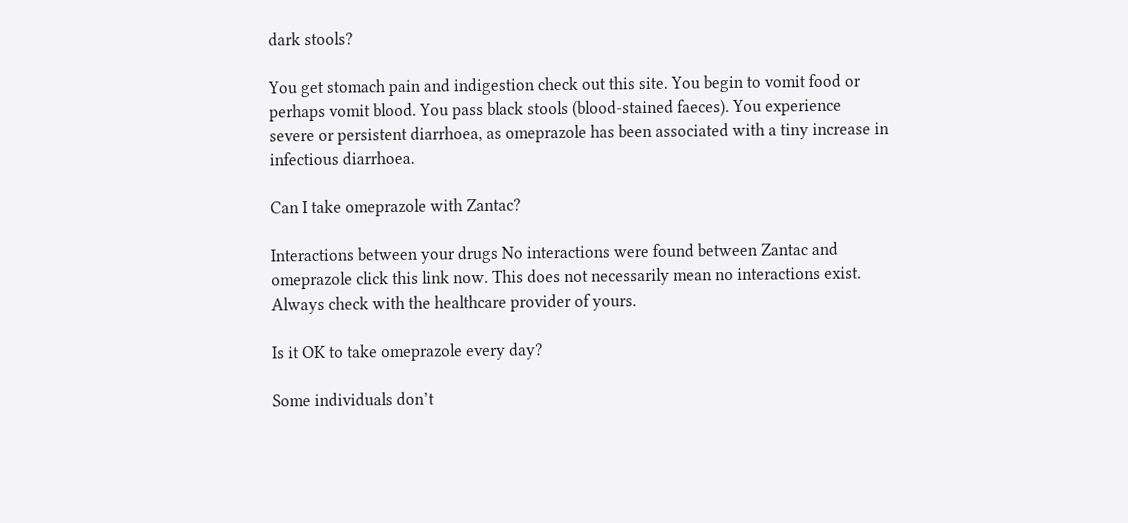dark stools?

You get stomach pain and indigestion check out this site. You begin to vomit food or perhaps vomit blood. You pass black stools (blood-stained faeces). You experience severe or persistent diarrhoea, as omeprazole has been associated with a tiny increase in infectious diarrhoea.

Can I take omeprazole with Zantac?

Interactions between your drugs No interactions were found between Zantac and omeprazole click this link now. This does not necessarily mean no interactions exist. Always check with the healthcare provider of yours.

Is it OK to take omeprazole every day?

Some individuals don’t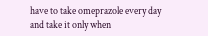have to take omeprazole every day and take it only when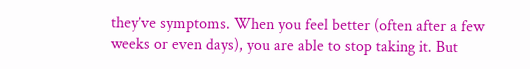they’ve symptoms. When you feel better (often after a few weeks or even days), you are able to stop taking it. But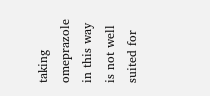taking omeprazole in this way is not well suited for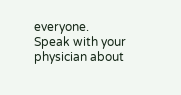everyone. Speak with your physician about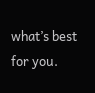what’s best for you.